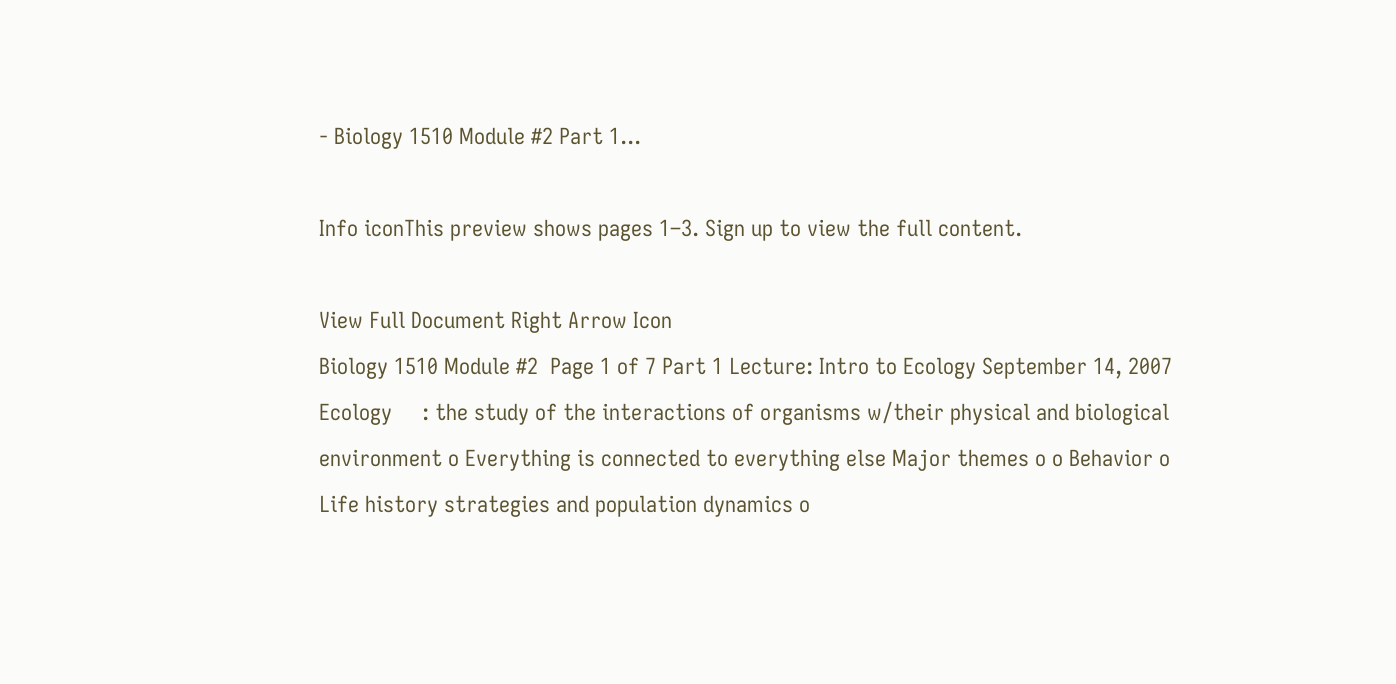- Biology 1510 Module #2 Part 1...

Info iconThis preview shows pages 1–3. Sign up to view the full content.

View Full Document Right Arrow Icon
Biology 1510 Module #2  Page 1 of 7 Part 1 Lecture: Intro to Ecology September 14, 2007 Ecology     : the study of the interactions of organisms w/their physical and biological  environment o Everything is connected to everything else Major themes o o Behavior o Life history strategies and population dynamics o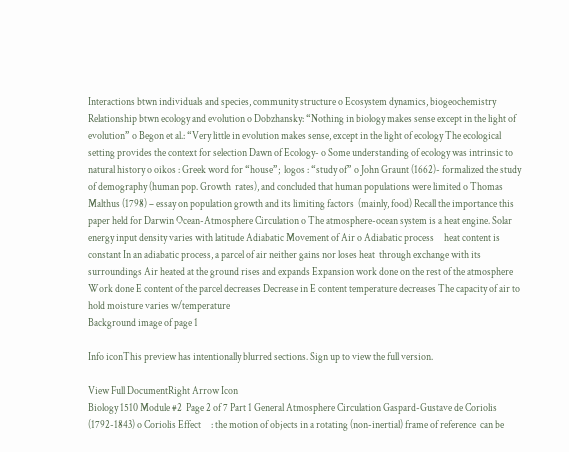Interactions btwn individuals and species, community structure o Ecosystem dynamics, biogeochemistry Relationship btwn ecology and evolution o Dobzhansky: “Nothing in biology makes sense except in the light of evolution” o Begon et al.: “Very little in evolution makes sense, except in the light of ecology The ecological setting provides the context for selection Dawn of Ecology- o Some understanding of ecology was intrinsic to natural history o oikos : Greek word for “house”;  logos : “study of” o John Graunt (1662)- formalized the study of demography (human pop. Growth  rates), and concluded that human populations were limited o Thomas Malthus (1798) – essay on population growth and its limiting factors  (mainly, food) Recall the importance this paper held for Darwin Ocean-Atmosphere Circulation o The atmosphere-ocean system is a heat engine. Solar energy input density varies with latitude Adiabatic Movement of Air o Adiabatic process     heat content is constant In an adiabatic process, a parcel of air neither gains nor loses heat  through exchange with its surroundings Air heated at the ground rises and expands Expansion work done on the rest of the atmosphere Work done E content of the parcel decreases Decrease in E content temperature decreases The capacity of air to hold moisture varies w/temperature
Background image of page 1

Info iconThis preview has intentionally blurred sections. Sign up to view the full version.

View Full DocumentRight Arrow Icon
Biology 1510 Module #2  Page 2 of 7 Part 1 General Atmosphere Circulation Gaspard-Gustave de Coriolis (1792-1843) o Coriolis Effect     : the motion of objects in a rotating (non-inertial) frame of reference  can be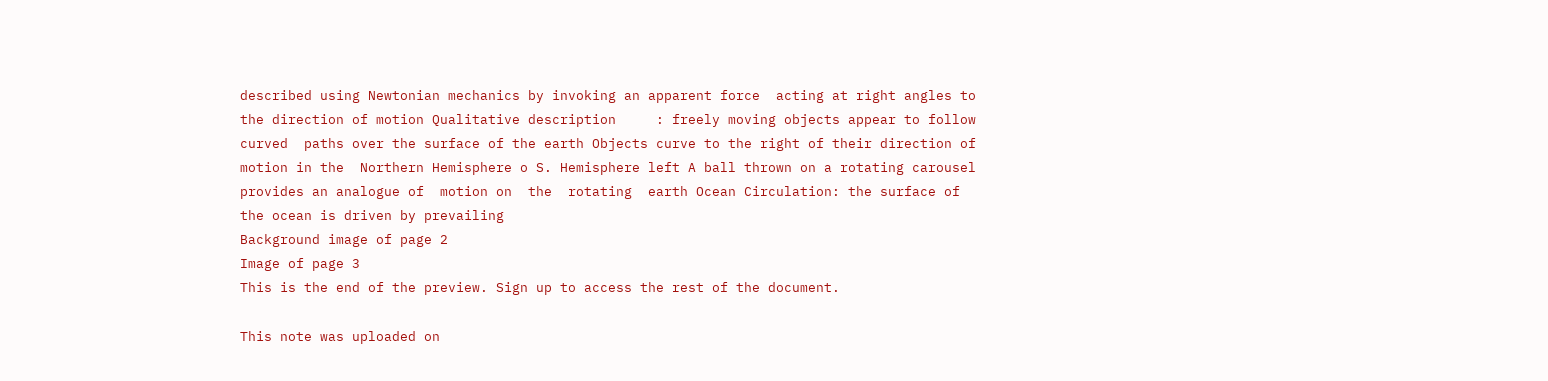described using Newtonian mechanics by invoking an apparent force  acting at right angles to the direction of motion Qualitative description     : freely moving objects appear to follow curved  paths over the surface of the earth Objects curve to the right of their direction of motion in the  Northern Hemisphere o S. Hemisphere left A ball thrown on a rotating carousel provides an analogue of  motion on  the  rotating  earth Ocean Circulation: the surface of  the ocean is driven by prevailing
Background image of page 2
Image of page 3
This is the end of the preview. Sign up to access the rest of the document.

This note was uploaded on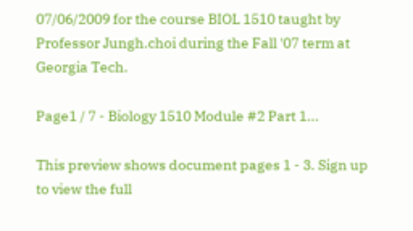07/06/2009 for the course BIOL 1510 taught by Professor Jungh.choi during the Fall '07 term at Georgia Tech.

Page1 / 7 - Biology 1510 Module #2 Part 1...

This preview shows document pages 1 - 3. Sign up to view the full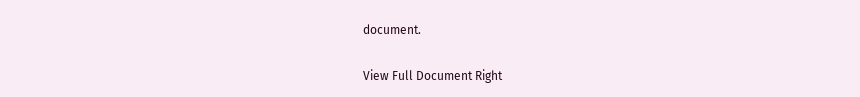document.

View Full Document Right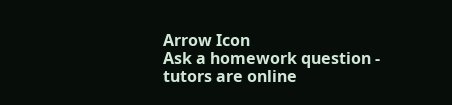Arrow Icon
Ask a homework question - tutors are online